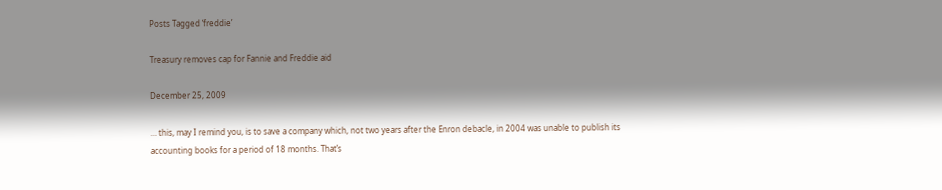Posts Tagged ‘freddie’

Treasury removes cap for Fannie and Freddie aid

December 25, 2009

… this, may I remind you, is to save a company which, not two years after the Enron debacle, in 2004 was unable to publish its accounting books for a period of 18 months. That’s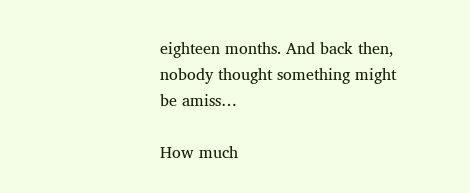eighteen months. And back then, nobody thought something might be amiss…

How much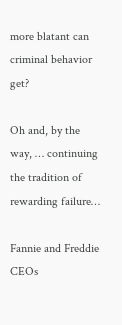more blatant can criminal behavior get?

Oh and, by the way, … continuing the tradition of rewarding failure…

Fannie and Freddie CEOs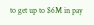to get up to $6M in pay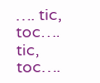…. tic, toc…. tic, toc….